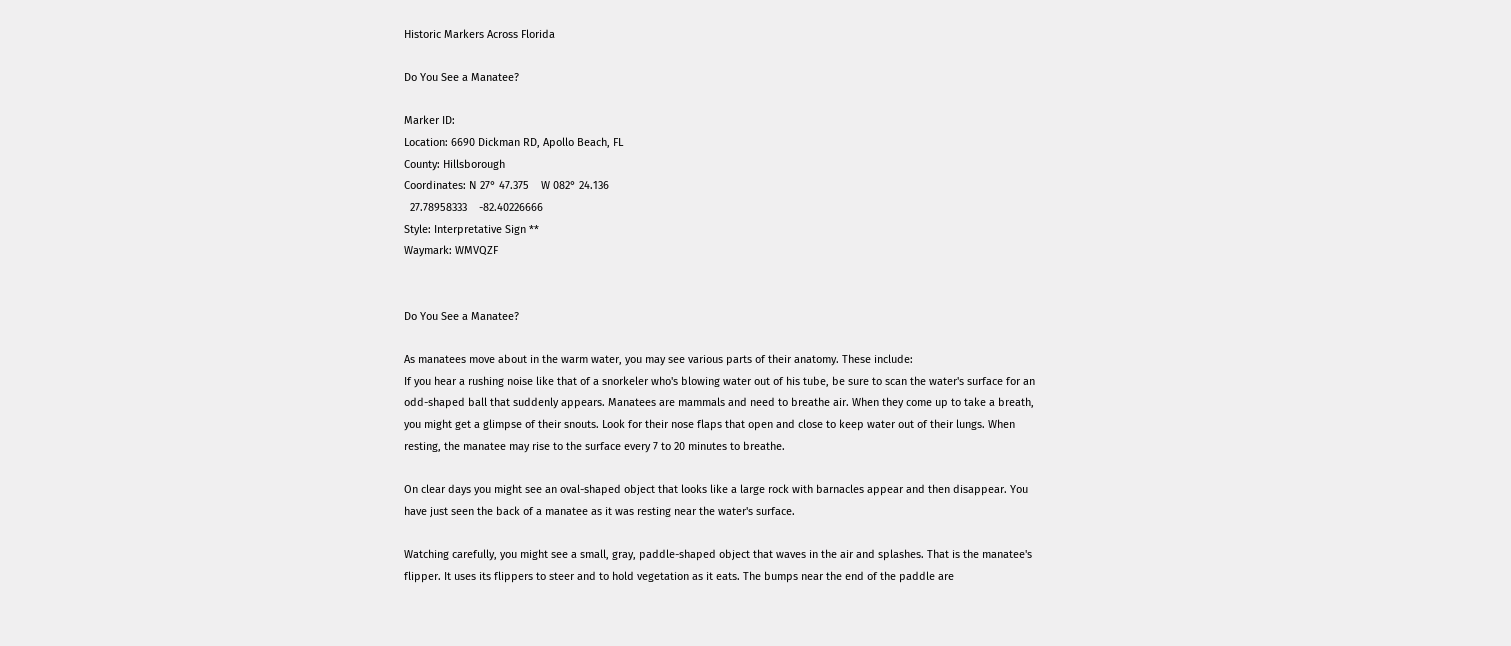Historic Markers Across Florida

Do You See a Manatee?

Marker ID:
Location: 6690 Dickman RD, Apollo Beach, FL
County: Hillsborough
Coordinates: N 27° 47.375    W 082° 24.136
  27.78958333    -82.40226666
Style: Interpretative Sign **
Waymark: WMVQZF


Do You See a Manatee?

As manatees move about in the warm water, you may see various parts of their anatomy. These include:
If you hear a rushing noise like that of a snorkeler who's blowing water out of his tube, be sure to scan the water's surface for an odd-shaped ball that suddenly appears. Manatees are mammals and need to breathe air. When they come up to take a breath, you might get a glimpse of their snouts. Look for their nose flaps that open and close to keep water out of their lungs. When resting, the manatee may rise to the surface every 7 to 20 minutes to breathe.

On clear days you might see an oval-shaped object that looks like a large rock with barnacles appear and then disappear. You have just seen the back of a manatee as it was resting near the water's surface.

Watching carefully, you might see a small, gray, paddle-shaped object that waves in the air and splashes. That is the manatee's flipper. It uses its flippers to steer and to hold vegetation as it eats. The bumps near the end of the paddle are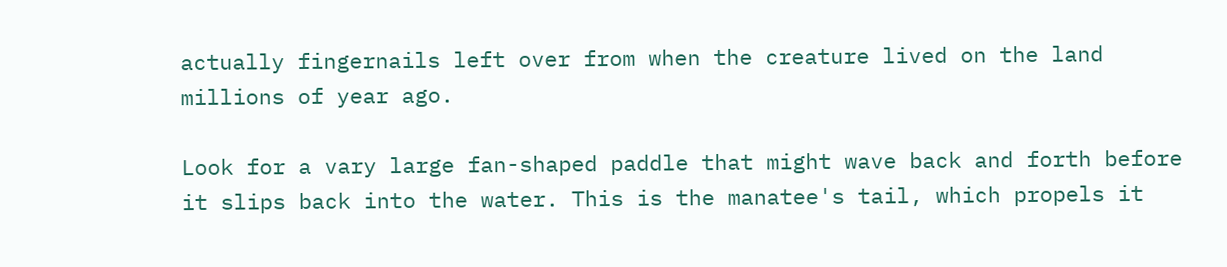actually fingernails left over from when the creature lived on the land millions of year ago.

Look for a vary large fan-shaped paddle that might wave back and forth before it slips back into the water. This is the manatee's tail, which propels it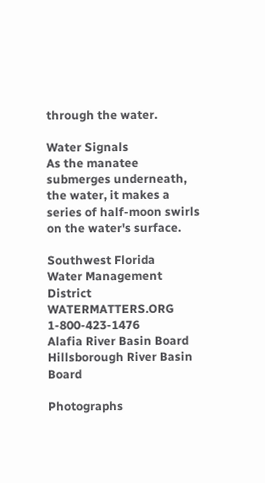through the water.

Water Signals
As the manatee submerges underneath, the water, it makes a series of half-moon swirls on the water's surface.

Southwest Florida
Water Management District
WATERMATTERS.ORG 1-800-423-1476
Alafia River Basin Board
Hillsborough River Basin Board

Photographs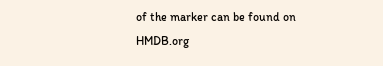of the marker can be found on HMDB.org